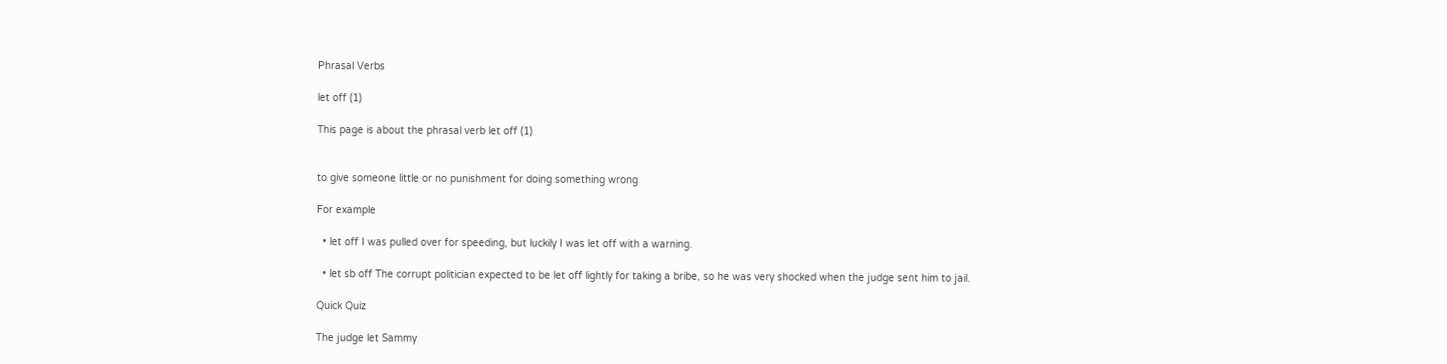Phrasal Verbs

let off (1)

This page is about the phrasal verb let off (1)


to give someone little or no punishment for doing something wrong

For example

  • let off I was pulled over for speeding, but luckily I was let off with a warning.

  • let sb off The corrupt politician expected to be let off lightly for taking a bribe, so he was very shocked when the judge sent him to jail.

Quick Quiz

The judge let Sammy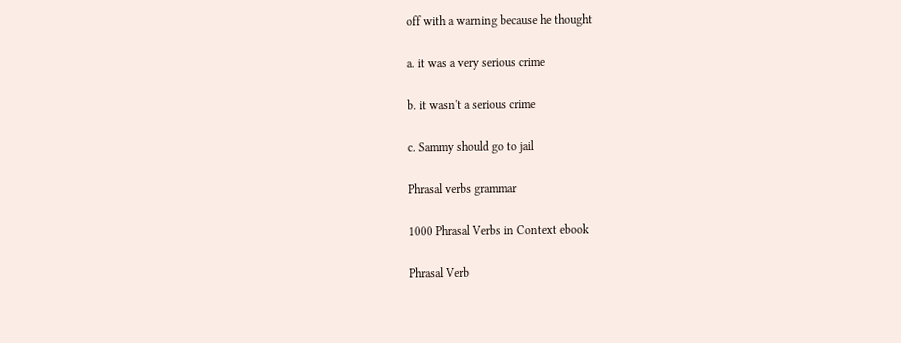off with a warning because he thought

a. it was a very serious crime

b. it wasn't a serious crime

c. Sammy should go to jail

Phrasal verbs grammar

1000 Phrasal Verbs in Context ebook

Phrasal Verb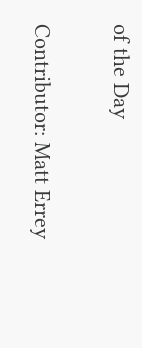of the Day

Contributor: Matt Errey